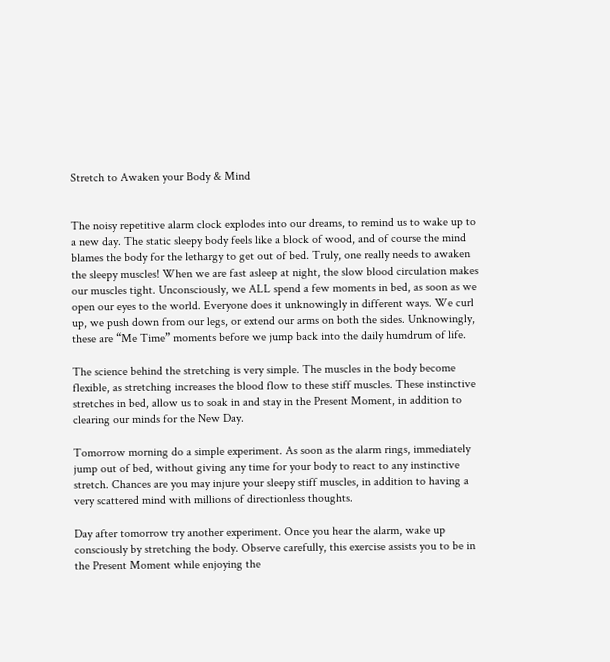Stretch to Awaken your Body & Mind


The noisy repetitive alarm clock explodes into our dreams, to remind us to wake up to a new day. The static sleepy body feels like a block of wood, and of course the mind blames the body for the lethargy to get out of bed. Truly, one really needs to awaken the sleepy muscles! When we are fast asleep at night, the slow blood circulation makes our muscles tight. Unconsciously, we ALL spend a few moments in bed, as soon as we open our eyes to the world. Everyone does it unknowingly in different ways. We curl up, we push down from our legs, or extend our arms on both the sides. Unknowingly, these are “Me Time” moments before we jump back into the daily humdrum of life.

The science behind the stretching is very simple. The muscles in the body become flexible, as stretching increases the blood flow to these stiff muscles. These instinctive stretches in bed, allow us to soak in and stay in the Present Moment, in addition to clearing our minds for the New Day.

Tomorrow morning do a simple experiment. As soon as the alarm rings, immediately jump out of bed, without giving any time for your body to react to any instinctive stretch. Chances are you may injure your sleepy stiff muscles, in addition to having a very scattered mind with millions of directionless thoughts.

Day after tomorrow try another experiment. Once you hear the alarm, wake up consciously by stretching the body. Observe carefully, this exercise assists you to be in the Present Moment while enjoying the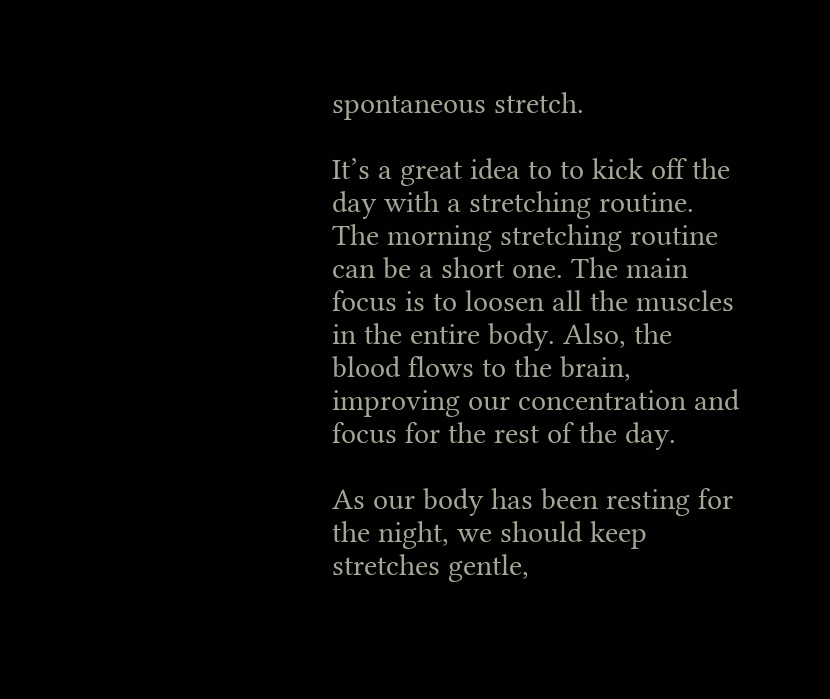spontaneous stretch.

It’s a great idea to to kick off the day with a stretching routine. The morning stretching routine can be a short one. The main focus is to loosen all the muscles in the entire body. Also, the blood flows to the brain, improving our concentration and focus for the rest of the day.

As our body has been resting for the night, we should keep stretches gentle,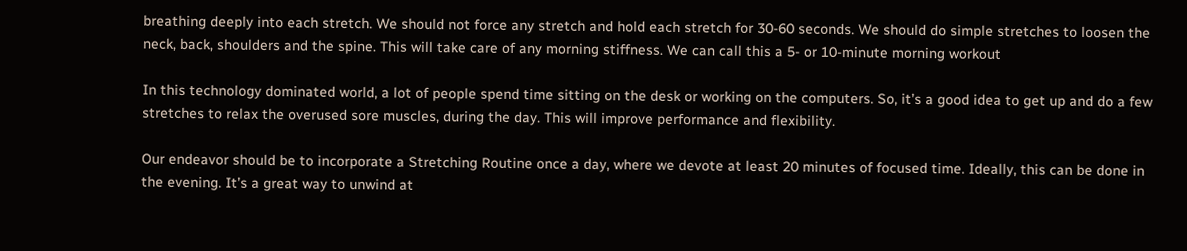breathing deeply into each stretch. We should not force any stretch and hold each stretch for 30-60 seconds. We should do simple stretches to loosen the neck, back, shoulders and the spine. This will take care of any morning stiffness. We can call this a 5- or 10-minute morning workout

In this technology dominated world, a lot of people spend time sitting on the desk or working on the computers. So, it’s a good idea to get up and do a few stretches to relax the overused sore muscles, during the day. This will improve performance and flexibility.

Our endeavor should be to incorporate a Stretching Routine once a day, where we devote at least 20 minutes of focused time. Ideally, this can be done in the evening. It’s a great way to unwind at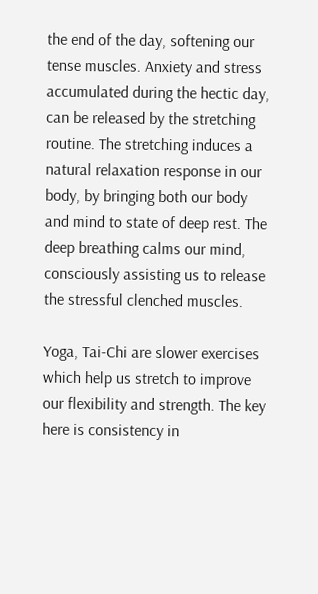the end of the day, softening our tense muscles. Anxiety and stress accumulated during the hectic day, can be released by the stretching routine. The stretching induces a natural relaxation response in our body, by bringing both our body and mind to state of deep rest. The deep breathing calms our mind, consciously assisting us to release the stressful clenched muscles.

Yoga, Tai-Chi are slower exercises which help us stretch to improve our flexibility and strength. The key here is consistency in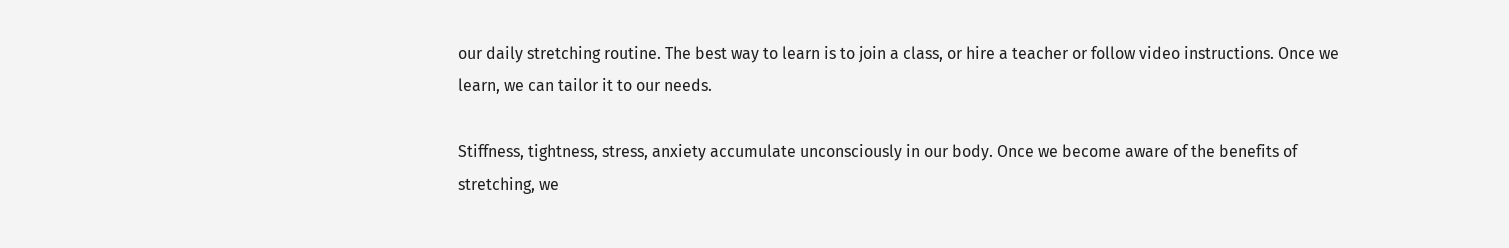our daily stretching routine. The best way to learn is to join a class, or hire a teacher or follow video instructions. Once we learn, we can tailor it to our needs.

Stiffness, tightness, stress, anxiety accumulate unconsciously in our body. Once we become aware of the benefits of stretching, we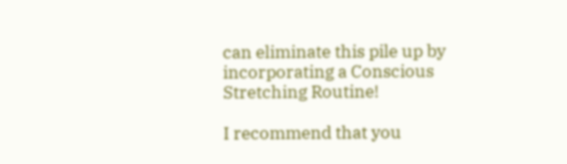can eliminate this pile up by incorporating a Conscious Stretching Routine!

I recommend that you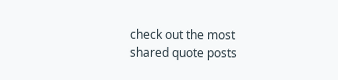check out the most shared quote posts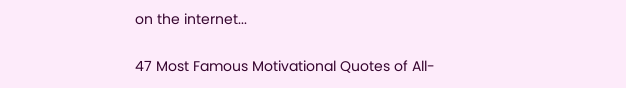on the internet...

47 Most Famous Motivational Quotes of All-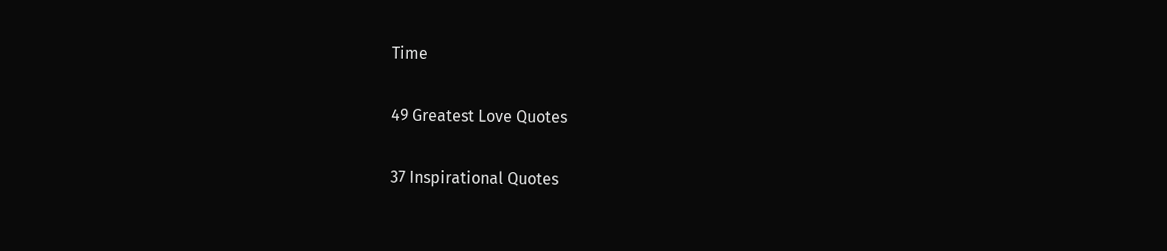Time

49 Greatest Love Quotes

37 Inspirational Quotes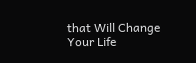that Will Change Your Life